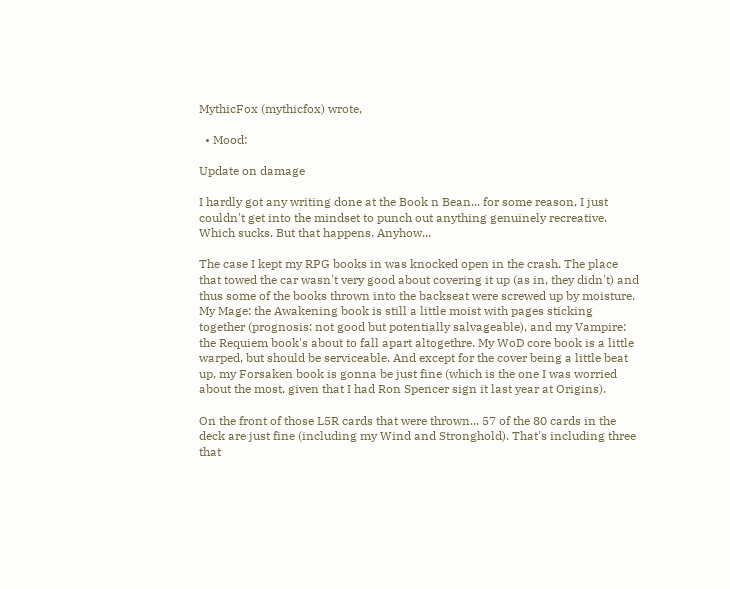MythicFox (mythicfox) wrote,

  • Mood:

Update on damage

I hardly got any writing done at the Book n Bean... for some reason, I just couldn't get into the mindset to punch out anything genuinely recreative. Which sucks. But that happens. Anyhow...

The case I kept my RPG books in was knocked open in the crash. The place that towed the car wasn't very good about covering it up (as in, they didn't) and thus some of the books thrown into the backseat were screwed up by moisture. My Mage: the Awakening book is still a little moist with pages sticking together (prognosis: not good but potentially salvageable), and my Vampire: the Requiem book's about to fall apart altogethre. My WoD core book is a little warped, but should be serviceable. And except for the cover being a little beat up, my Forsaken book is gonna be just fine (which is the one I was worried about the most, given that I had Ron Spencer sign it last year at Origins).

On the front of those L5R cards that were thrown... 57 of the 80 cards in the deck are just fine (including my Wind and Stronghold). That's including three that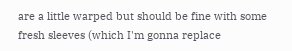are a little warped but should be fine with some fresh sleeves (which I'm gonna replace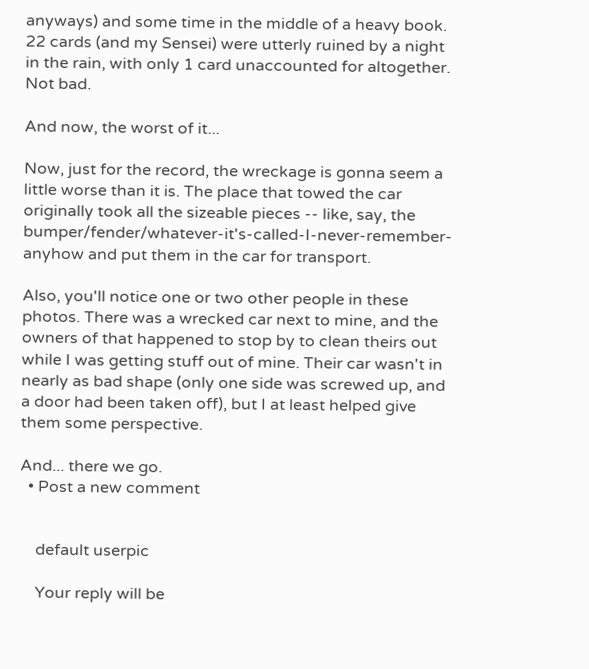anyways) and some time in the middle of a heavy book. 22 cards (and my Sensei) were utterly ruined by a night in the rain, with only 1 card unaccounted for altogether. Not bad.

And now, the worst of it...

Now, just for the record, the wreckage is gonna seem a little worse than it is. The place that towed the car originally took all the sizeable pieces -- like, say, the bumper/fender/whatever-it's-called-I-never-remember-anyhow and put them in the car for transport.

Also, you'll notice one or two other people in these photos. There was a wrecked car next to mine, and the owners of that happened to stop by to clean theirs out while I was getting stuff out of mine. Their car wasn't in nearly as bad shape (only one side was screwed up, and a door had been taken off), but I at least helped give them some perspective.

And... there we go.
  • Post a new comment


    default userpic

    Your reply will be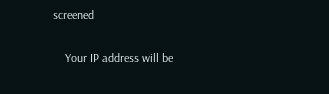screened

    Your IP address will be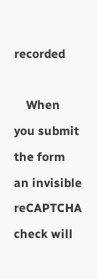recorded

    When you submit the form an invisible reCAPTCHA check will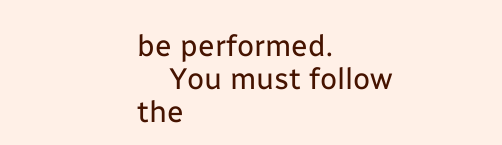be performed.
    You must follow the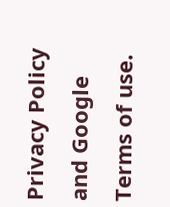Privacy Policy and Google Terms of use.